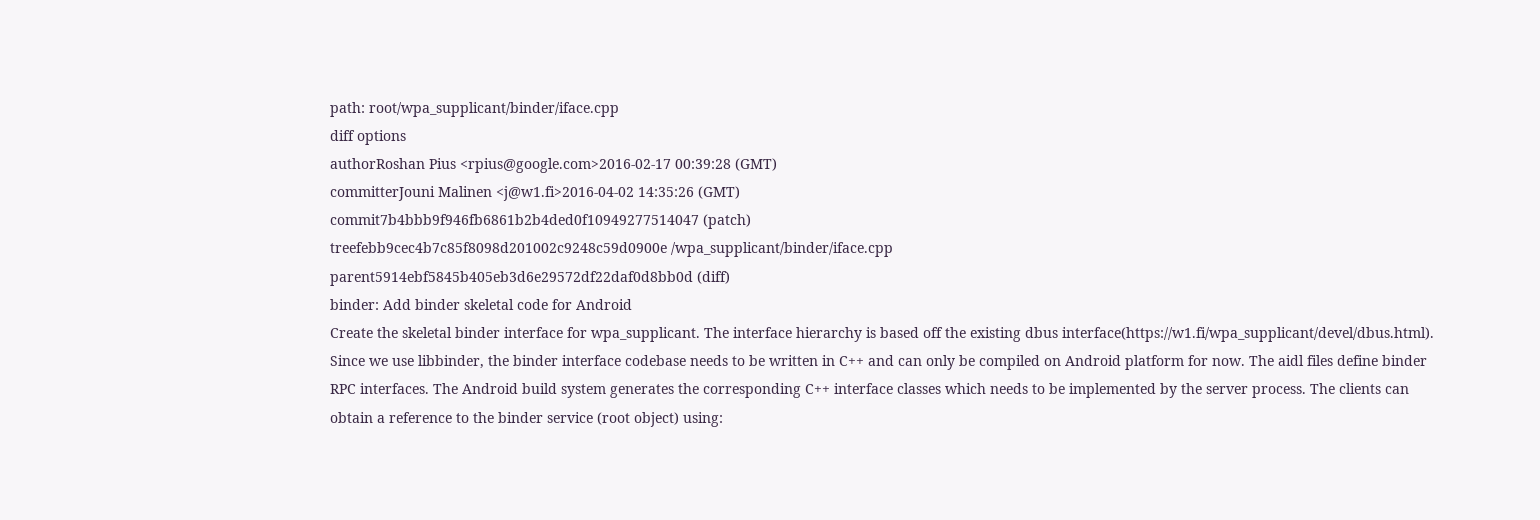path: root/wpa_supplicant/binder/iface.cpp
diff options
authorRoshan Pius <rpius@google.com>2016-02-17 00:39:28 (GMT)
committerJouni Malinen <j@w1.fi>2016-04-02 14:35:26 (GMT)
commit7b4bbb9f946fb6861b2b4ded0f10949277514047 (patch)
treefebb9cec4b7c85f8098d201002c9248c59d0900e /wpa_supplicant/binder/iface.cpp
parent5914ebf5845b405eb3d6e29572df22daf0d8bb0d (diff)
binder: Add binder skeletal code for Android
Create the skeletal binder interface for wpa_supplicant. The interface hierarchy is based off the existing dbus interface(https://w1.fi/wpa_supplicant/devel/dbus.html). Since we use libbinder, the binder interface codebase needs to be written in C++ and can only be compiled on Android platform for now. The aidl files define binder RPC interfaces. The Android build system generates the corresponding C++ interface classes which needs to be implemented by the server process. The clients can obtain a reference to the binder service (root object) using: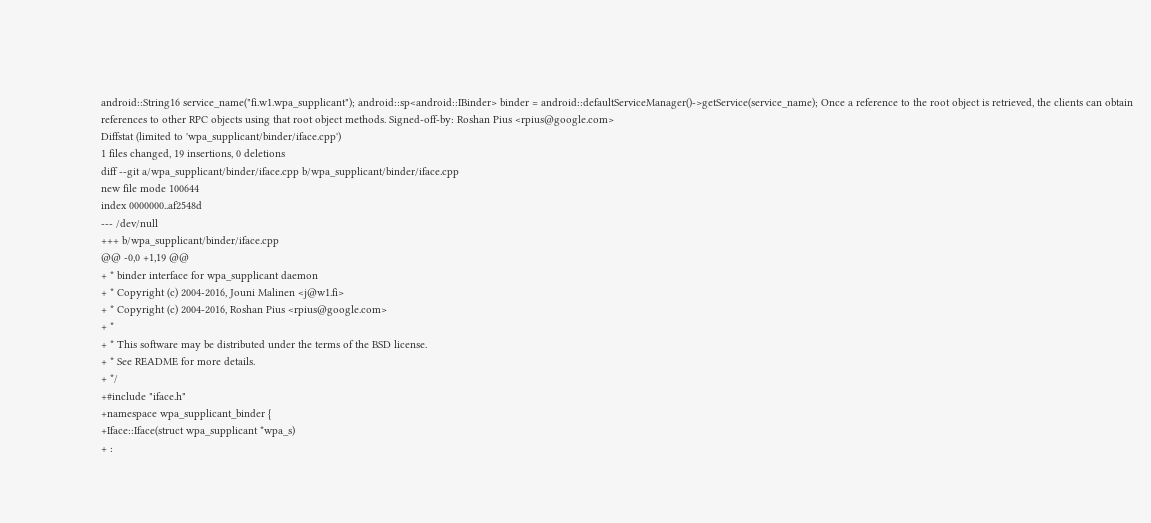android::String16 service_name("fi.w1.wpa_supplicant"); android::sp<android::IBinder> binder = android::defaultServiceManager()->getService(service_name); Once a reference to the root object is retrieved, the clients can obtain references to other RPC objects using that root object methods. Signed-off-by: Roshan Pius <rpius@google.com>
Diffstat (limited to 'wpa_supplicant/binder/iface.cpp')
1 files changed, 19 insertions, 0 deletions
diff --git a/wpa_supplicant/binder/iface.cpp b/wpa_supplicant/binder/iface.cpp
new file mode 100644
index 0000000..af2548d
--- /dev/null
+++ b/wpa_supplicant/binder/iface.cpp
@@ -0,0 +1,19 @@
+ * binder interface for wpa_supplicant daemon
+ * Copyright (c) 2004-2016, Jouni Malinen <j@w1.fi>
+ * Copyright (c) 2004-2016, Roshan Pius <rpius@google.com>
+ *
+ * This software may be distributed under the terms of the BSD license.
+ * See README for more details.
+ */
+#include "iface.h"
+namespace wpa_supplicant_binder {
+Iface::Iface(struct wpa_supplicant *wpa_s)
+ :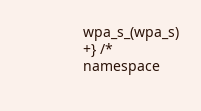wpa_s_(wpa_s)
+} /* namespace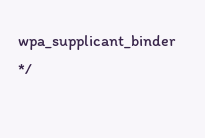wpa_supplicant_binder */